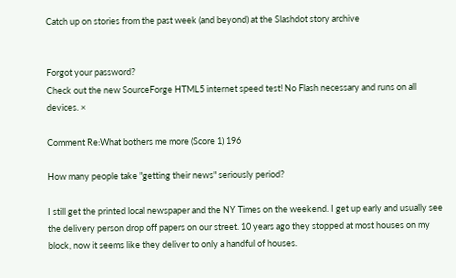Catch up on stories from the past week (and beyond) at the Slashdot story archive


Forgot your password?
Check out the new SourceForge HTML5 internet speed test! No Flash necessary and runs on all devices. ×

Comment Re:What bothers me more (Score 1) 196

How many people take "getting their news" seriously period?

I still get the printed local newspaper and the NY Times on the weekend. I get up early and usually see the delivery person drop off papers on our street. 10 years ago they stopped at most houses on my block, now it seems like they deliver to only a handful of houses.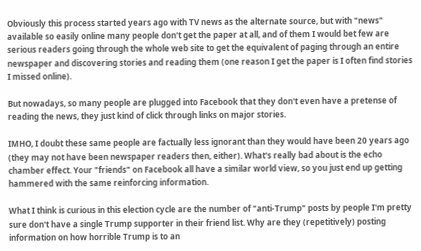Obviously this process started years ago with TV news as the alternate source, but with "news" available so easily online many people don't get the paper at all, and of them I would bet few are serious readers going through the whole web site to get the equivalent of paging through an entire newspaper and discovering stories and reading them (one reason I get the paper is I often find stories I missed online).

But nowadays, so many people are plugged into Facebook that they don't even have a pretense of reading the news, they just kind of click through links on major stories.

IMHO, I doubt these same people are factually less ignorant than they would have been 20 years ago (they may not have been newspaper readers then, either). What's really bad about is the echo chamber effect. Your "friends" on Facebook all have a similar world view, so you just end up getting hammered with the same reinforcing information.

What I think is curious in this election cycle are the number of "anti-Trump" posts by people I'm pretty sure don't have a single Trump supporter in their friend list. Why are they (repetitively) posting information on how horrible Trump is to an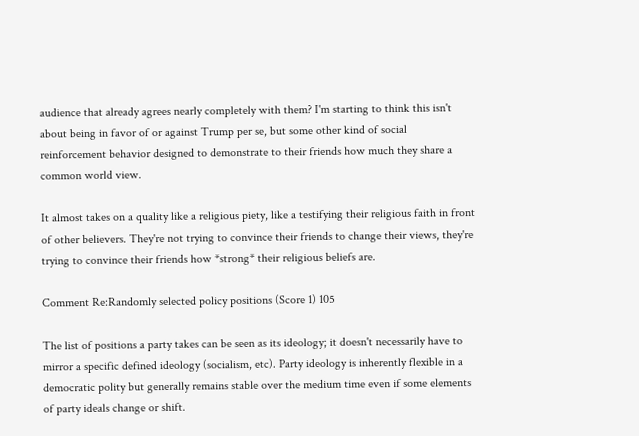audience that already agrees nearly completely with them? I'm starting to think this isn't about being in favor of or against Trump per se, but some other kind of social reinforcement behavior designed to demonstrate to their friends how much they share a common world view.

It almost takes on a quality like a religious piety, like a testifying their religious faith in front of other believers. They're not trying to convince their friends to change their views, they're trying to convince their friends how *strong* their religious beliefs are.

Comment Re:Randomly selected policy positions (Score 1) 105

The list of positions a party takes can be seen as its ideology; it doesn't necessarily have to mirror a specific defined ideology (socialism, etc). Party ideology is inherently flexible in a democratic polity but generally remains stable over the medium time even if some elements of party ideals change or shift.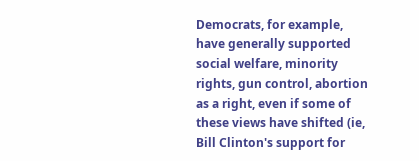Democrats, for example, have generally supported social welfare, minority rights, gun control, abortion as a right, even if some of these views have shifted (ie, Bill Clinton's support for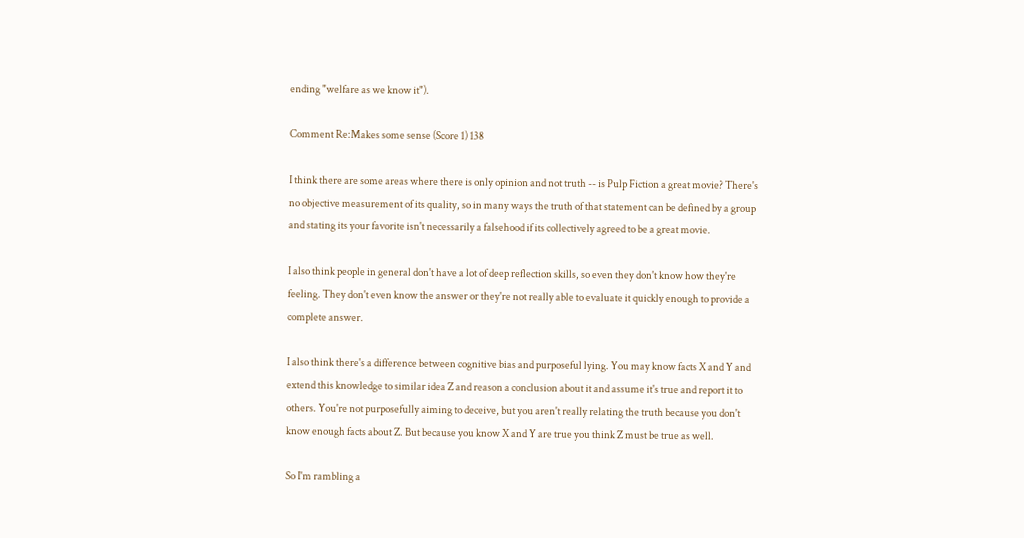ending "welfare as we know it").

Comment Re:Makes some sense (Score 1) 138

I think there are some areas where there is only opinion and not truth -- is Pulp Fiction a great movie? There's no objective measurement of its quality, so in many ways the truth of that statement can be defined by a group and stating its your favorite isn't necessarily a falsehood if its collectively agreed to be a great movie.

I also think people in general don't have a lot of deep reflection skills, so even they don't know how they're feeling. They don't even know the answer or they're not really able to evaluate it quickly enough to provide a complete answer.

I also think there's a difference between cognitive bias and purposeful lying. You may know facts X and Y and extend this knowledge to similar idea Z and reason a conclusion about it and assume it's true and report it to others. You're not purposefully aiming to deceive, but you aren't really relating the truth because you don't know enough facts about Z. But because you know X and Y are true you think Z must be true as well.

So I'm rambling a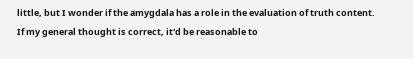little, but I wonder if the amygdala has a role in the evaluation of truth content. If my general thought is correct, it'd be reasonable to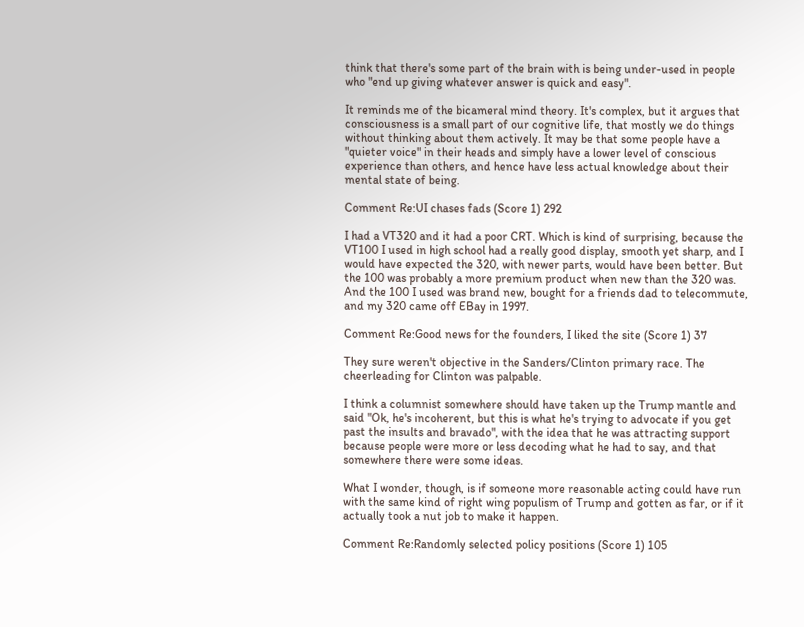think that there's some part of the brain with is being under-used in people who "end up giving whatever answer is quick and easy".

It reminds me of the bicameral mind theory. It's complex, but it argues that consciousness is a small part of our cognitive life, that mostly we do things without thinking about them actively. It may be that some people have a "quieter voice" in their heads and simply have a lower level of conscious experience than others, and hence have less actual knowledge about their mental state of being.

Comment Re:UI chases fads (Score 1) 292

I had a VT320 and it had a poor CRT. Which is kind of surprising, because the VT100 I used in high school had a really good display, smooth yet sharp, and I would have expected the 320, with newer parts, would have been better. But the 100 was probably a more premium product when new than the 320 was. And the 100 I used was brand new, bought for a friends dad to telecommute, and my 320 came off EBay in 1997.

Comment Re:Good news for the founders, I liked the site (Score 1) 37

They sure weren't objective in the Sanders/Clinton primary race. The cheerleading for Clinton was palpable.

I think a columnist somewhere should have taken up the Trump mantle and said "Ok, he's incoherent, but this is what he's trying to advocate if you get past the insults and bravado", with the idea that he was attracting support because people were more or less decoding what he had to say, and that somewhere there were some ideas.

What I wonder, though, is if someone more reasonable acting could have run with the same kind of right wing populism of Trump and gotten as far, or if it actually took a nut job to make it happen.

Comment Re:Randomly selected policy positions (Score 1) 105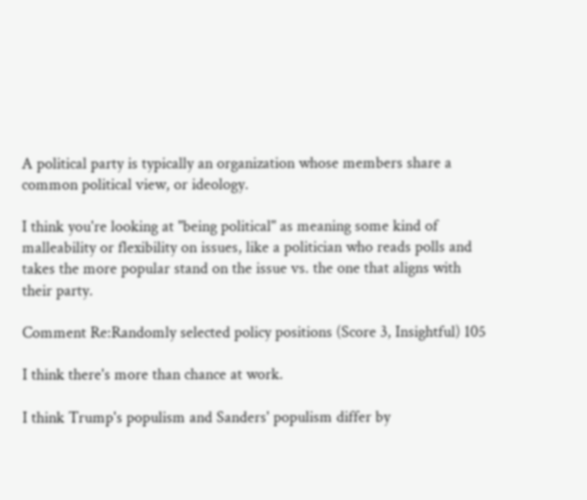A political party is typically an organization whose members share a common political view, or ideology.

I think you're looking at "being political" as meaning some kind of malleability or flexibility on issues, like a politician who reads polls and takes the more popular stand on the issue vs. the one that aligns with their party.

Comment Re:Randomly selected policy positions (Score 3, Insightful) 105

I think there's more than chance at work.

I think Trump's populism and Sanders' populism differ by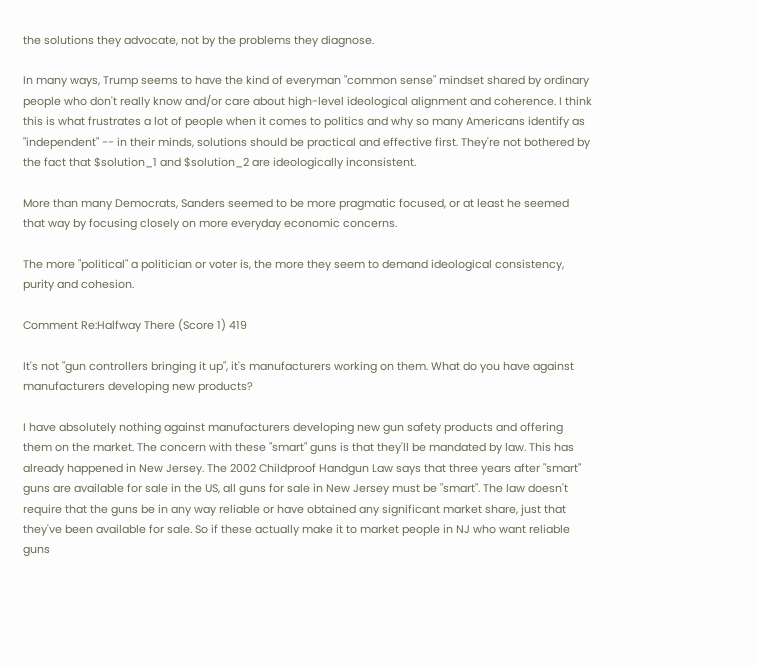the solutions they advocate, not by the problems they diagnose.

In many ways, Trump seems to have the kind of everyman "common sense" mindset shared by ordinary people who don't really know and/or care about high-level ideological alignment and coherence. I think this is what frustrates a lot of people when it comes to politics and why so many Americans identify as "independent" -- in their minds, solutions should be practical and effective first. They're not bothered by the fact that $solution_1 and $solution_2 are ideologically inconsistent.

More than many Democrats, Sanders seemed to be more pragmatic focused, or at least he seemed that way by focusing closely on more everyday economic concerns.

The more "political" a politician or voter is, the more they seem to demand ideological consistency, purity and cohesion.

Comment Re:Halfway There (Score 1) 419

It's not "gun controllers bringing it up", it's manufacturers working on them. What do you have against manufacturers developing new products?

I have absolutely nothing against manufacturers developing new gun safety products and offering them on the market. The concern with these "smart" guns is that they'll be mandated by law. This has already happened in New Jersey. The 2002 Childproof Handgun Law says that three years after "smart" guns are available for sale in the US, all guns for sale in New Jersey must be "smart". The law doesn't require that the guns be in any way reliable or have obtained any significant market share, just that they've been available for sale. So if these actually make it to market people in NJ who want reliable guns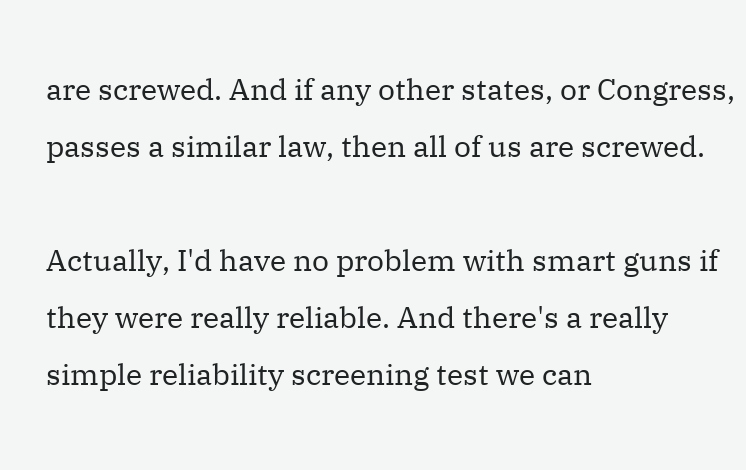are screwed. And if any other states, or Congress, passes a similar law, then all of us are screwed.

Actually, I'd have no problem with smart guns if they were really reliable. And there's a really simple reliability screening test we can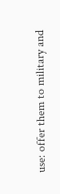use: offer them to military and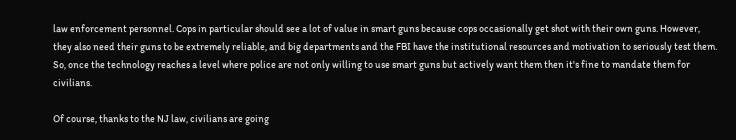law enforcement personnel. Cops in particular should see a lot of value in smart guns because cops occasionally get shot with their own guns. However, they also need their guns to be extremely reliable, and big departments and the FBI have the institutional resources and motivation to seriously test them. So, once the technology reaches a level where police are not only willing to use smart guns but actively want them then it's fine to mandate them for civilians.

Of course, thanks to the NJ law, civilians are going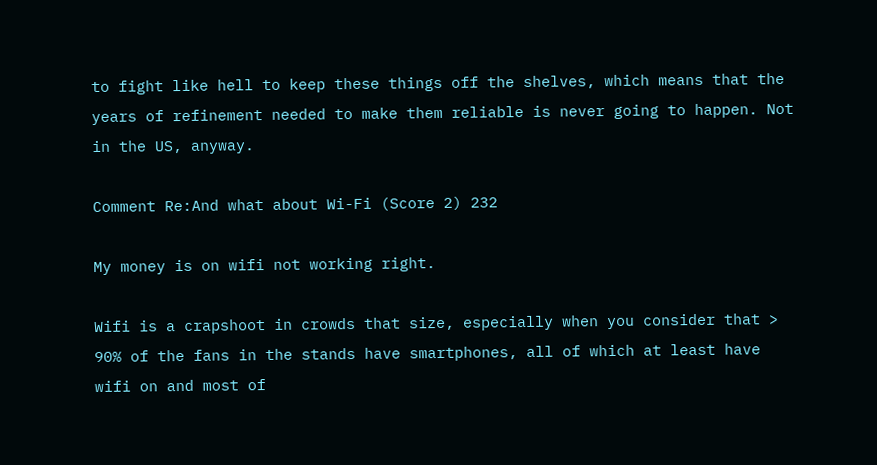to fight like hell to keep these things off the shelves, which means that the years of refinement needed to make them reliable is never going to happen. Not in the US, anyway.

Comment Re:And what about Wi-Fi (Score 2) 232

My money is on wifi not working right.

Wifi is a crapshoot in crowds that size, especially when you consider that > 90% of the fans in the stands have smartphones, all of which at least have wifi on and most of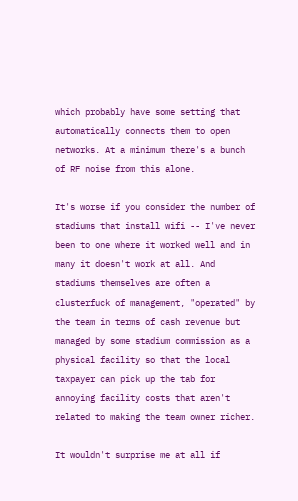which probably have some setting that automatically connects them to open networks. At a minimum there's a bunch of RF noise from this alone.

It's worse if you consider the number of stadiums that install wifi -- I've never been to one where it worked well and in many it doesn't work at all. And stadiums themselves are often a clusterfuck of management, "operated" by the team in terms of cash revenue but managed by some stadium commission as a physical facility so that the local taxpayer can pick up the tab for annoying facility costs that aren't related to making the team owner richer.

It wouldn't surprise me at all if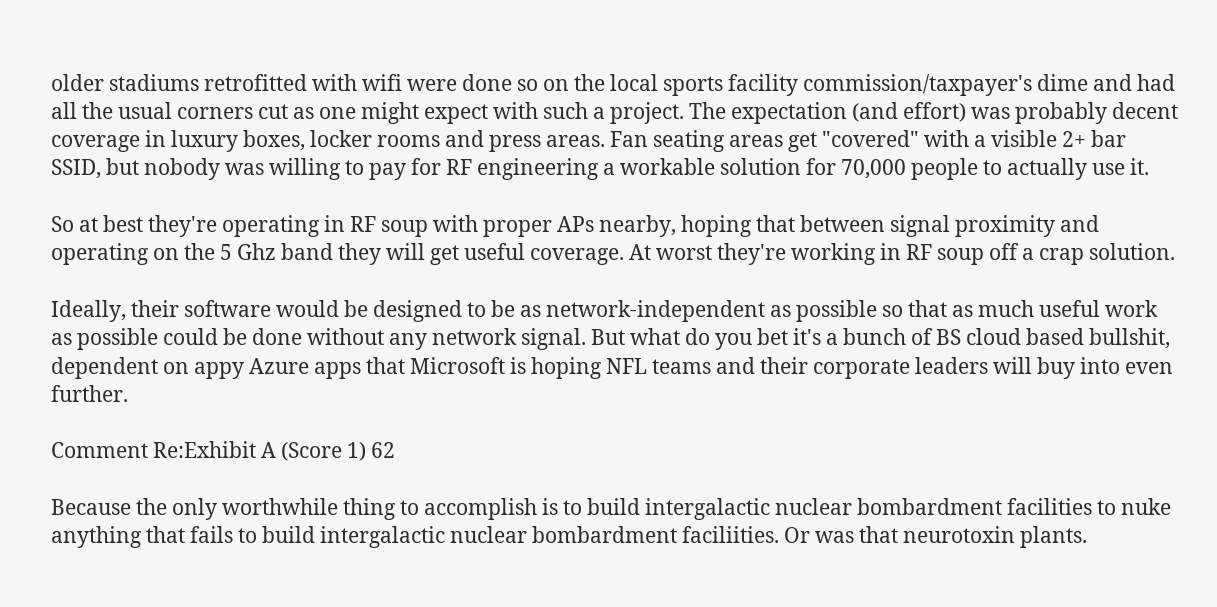older stadiums retrofitted with wifi were done so on the local sports facility commission/taxpayer's dime and had all the usual corners cut as one might expect with such a project. The expectation (and effort) was probably decent coverage in luxury boxes, locker rooms and press areas. Fan seating areas get "covered" with a visible 2+ bar SSID, but nobody was willing to pay for RF engineering a workable solution for 70,000 people to actually use it.

So at best they're operating in RF soup with proper APs nearby, hoping that between signal proximity and operating on the 5 Ghz band they will get useful coverage. At worst they're working in RF soup off a crap solution.

Ideally, their software would be designed to be as network-independent as possible so that as much useful work as possible could be done without any network signal. But what do you bet it's a bunch of BS cloud based bullshit, dependent on appy Azure apps that Microsoft is hoping NFL teams and their corporate leaders will buy into even further.

Comment Re:Exhibit A (Score 1) 62

Because the only worthwhile thing to accomplish is to build intergalactic nuclear bombardment facilities to nuke anything that fails to build intergalactic nuclear bombardment faciliities. Or was that neurotoxin plants.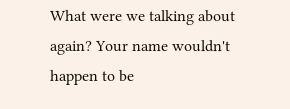What were we talking about again? Your name wouldn't happen to be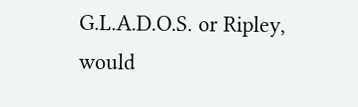G.L.A.D.O.S. or Ripley, would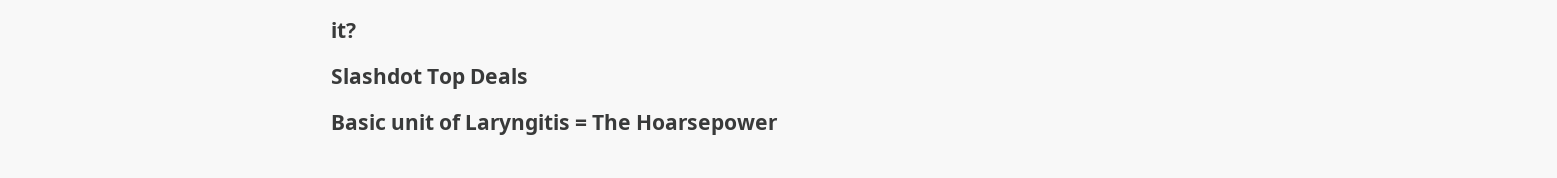it?

Slashdot Top Deals

Basic unit of Laryngitis = The Hoarsepower